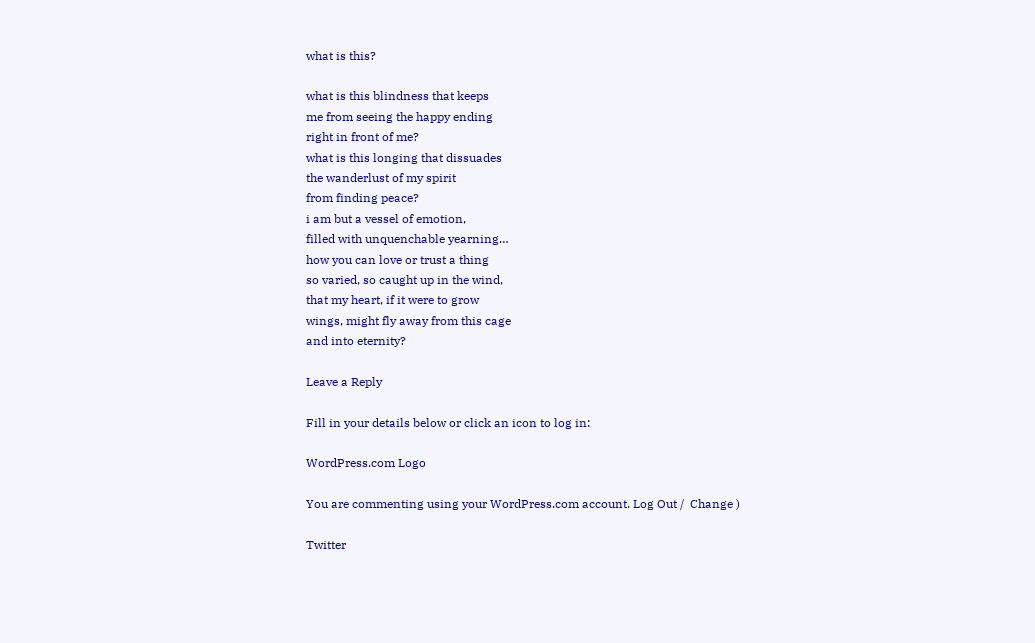what is this?

what is this blindness that keeps
me from seeing the happy ending
right in front of me?
what is this longing that dissuades
the wanderlust of my spirit
from finding peace?
i am but a vessel of emotion,
filled with unquenchable yearning…
how you can love or trust a thing
so varied, so caught up in the wind,
that my heart, if it were to grow
wings, might fly away from this cage
and into eternity?

Leave a Reply

Fill in your details below or click an icon to log in:

WordPress.com Logo

You are commenting using your WordPress.com account. Log Out /  Change )

Twitter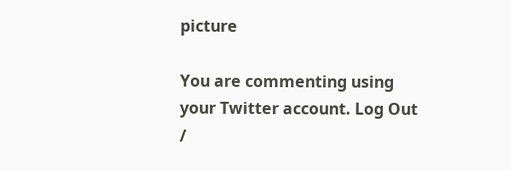picture

You are commenting using your Twitter account. Log Out /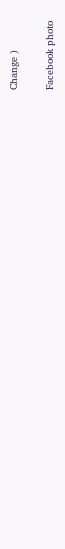Change )

Facebook photo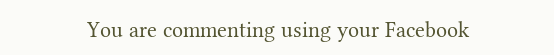You are commenting using your Facebook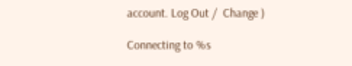account. Log Out /  Change )

Connecting to %s